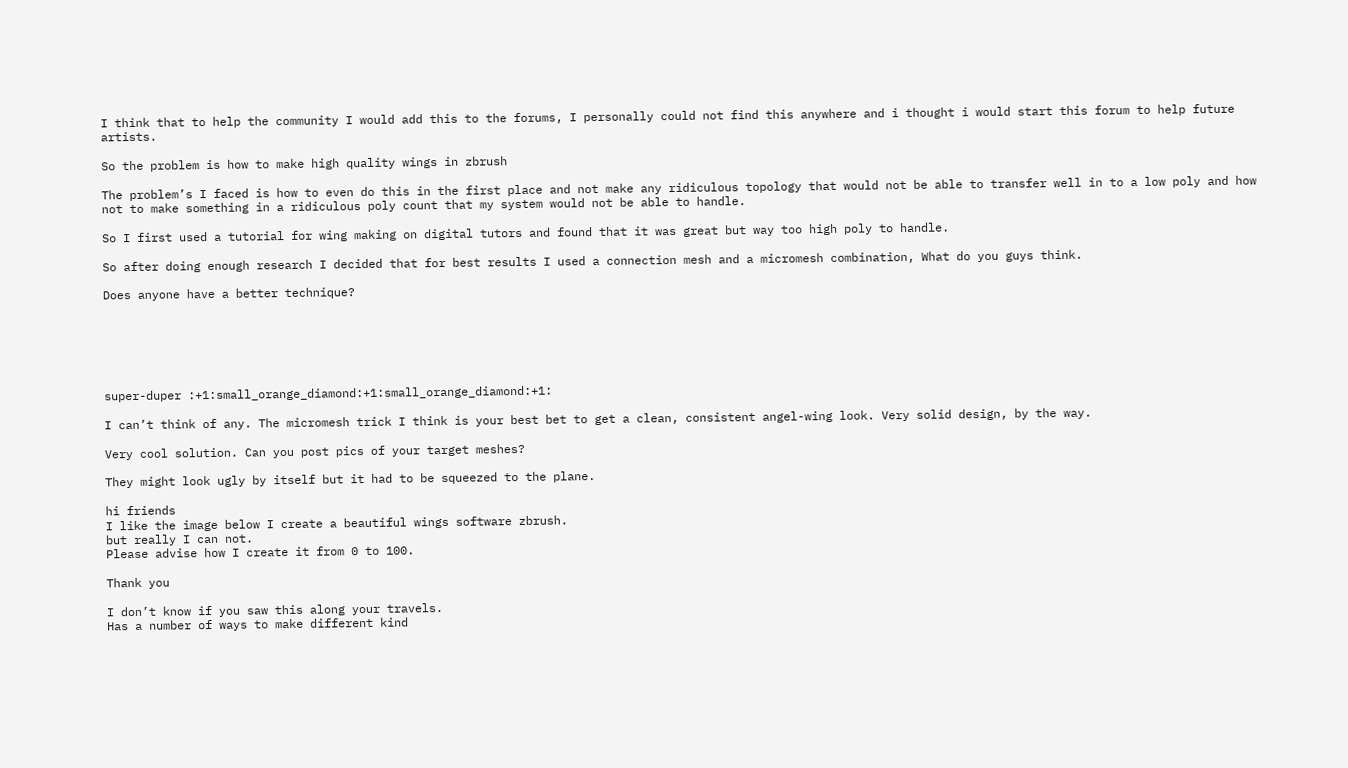I think that to help the community I would add this to the forums, I personally could not find this anywhere and i thought i would start this forum to help future artists.

So the problem is how to make high quality wings in zbrush

The problem’s I faced is how to even do this in the first place and not make any ridiculous topology that would not be able to transfer well in to a low poly and how not to make something in a ridiculous poly count that my system would not be able to handle.

So I first used a tutorial for wing making on digital tutors and found that it was great but way too high poly to handle.

So after doing enough research I decided that for best results I used a connection mesh and a micromesh combination, What do you guys think.

Does anyone have a better technique?






super-duper :+1:small_orange_diamond:+1:small_orange_diamond:+1:

I can’t think of any. The micromesh trick I think is your best bet to get a clean, consistent angel-wing look. Very solid design, by the way.

Very cool solution. Can you post pics of your target meshes?

They might look ugly by itself but it had to be squeezed to the plane.

hi friends
I like the image below I create a beautiful wings software zbrush.
but really I can not.
Please advise how I create it from 0 to 100.

Thank you

I don’t know if you saw this along your travels.
Has a number of ways to make different kind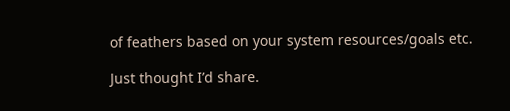of feathers based on your system resources/goals etc.

Just thought I’d share.